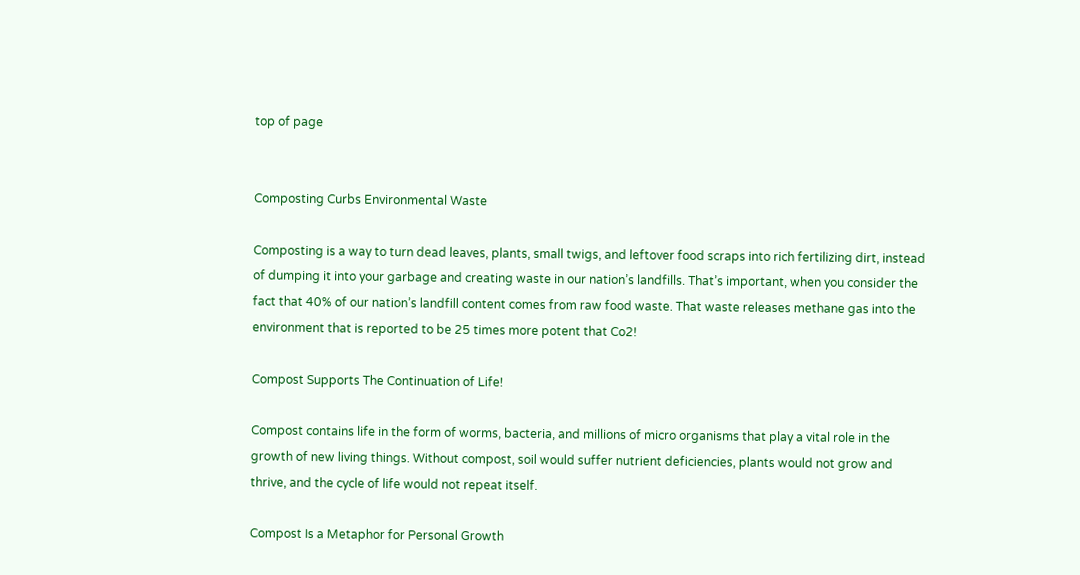top of page


Composting Curbs Environmental Waste

Composting is a way to turn dead leaves, plants, small twigs, and leftover food scraps into rich fertilizing dirt, instead of dumping it into your garbage and creating waste in our nation’s landfills. That’s important, when you consider the fact that 40% of our nation’s landfill content comes from raw food waste. That waste releases methane gas into the environment that is reported to be 25 times more potent that Co2!

Compost Supports The Continuation of Life!

Compost contains life in the form of worms, bacteria, and millions of micro organisms that play a vital role in the growth of new living things. Without compost, soil would suffer nutrient deficiencies, plants would not grow and thrive, and the cycle of life would not repeat itself.

Compost Is a Metaphor for Personal Growth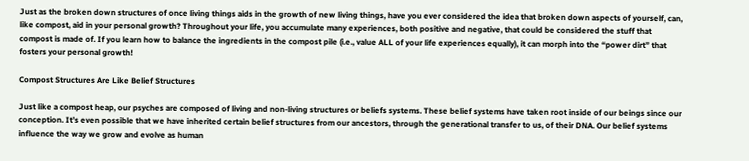Just as the broken down structures of once living things aids in the growth of new living things, have you ever considered the idea that broken down aspects of yourself, can, like compost, aid in your personal growth? Throughout your life, you accumulate many experiences, both positive and negative, that could be considered the stuff that compost is made of. If you learn how to balance the ingredients in the compost pile (i.e., value ALL of your life experiences equally), it can morph into the “power dirt” that fosters your personal growth!

Compost Structures Are Like Belief Structures

Just like a compost heap, our psyches are composed of living and non-living structures or beliefs systems. These belief systems have taken root inside of our beings since our conception. It’s even possible that we have inherited certain belief structures from our ancestors, through the generational transfer to us, of their DNA. Our belief systems influence the way we grow and evolve as human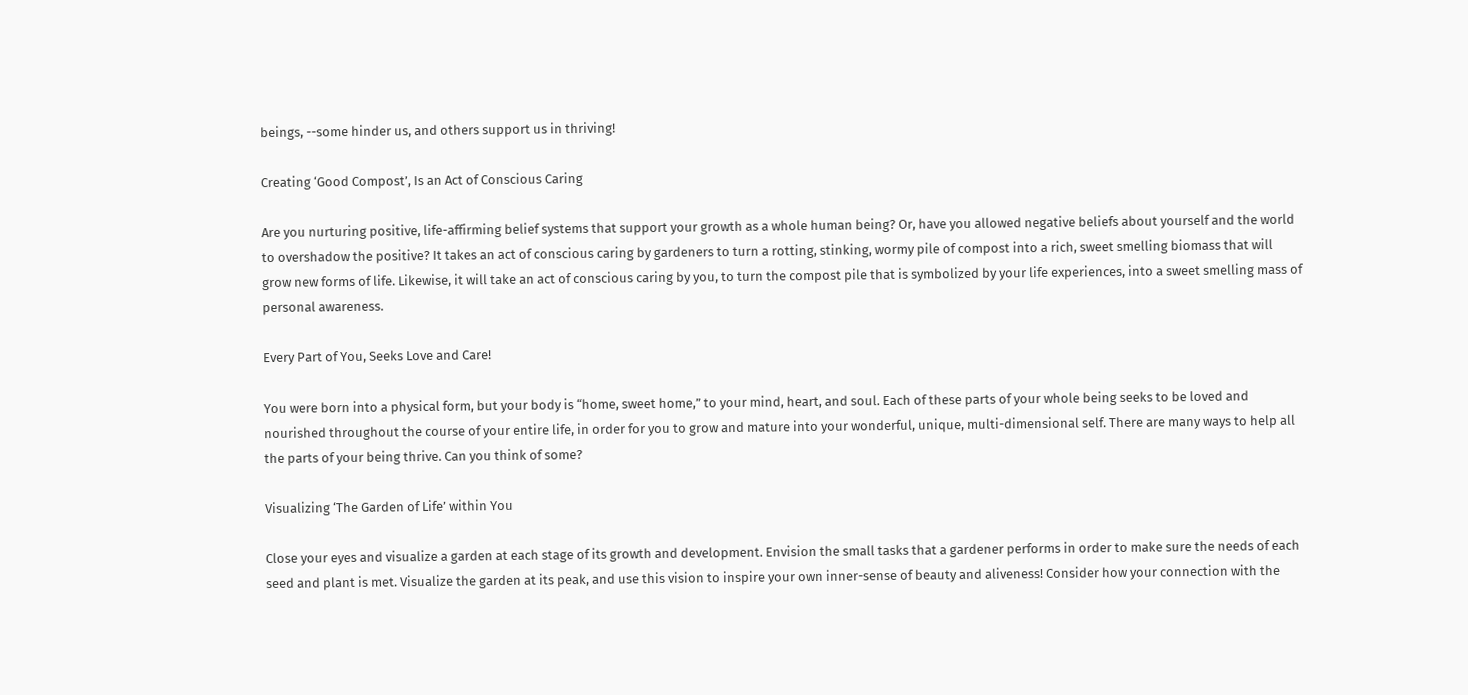beings, --some hinder us, and others support us in thriving!

Creating ‘Good Compost’, Is an Act of Conscious Caring

Are you nurturing positive, life-affirming belief systems that support your growth as a whole human being? Or, have you allowed negative beliefs about yourself and the world to overshadow the positive? It takes an act of conscious caring by gardeners to turn a rotting, stinking, wormy pile of compost into a rich, sweet smelling biomass that will grow new forms of life. Likewise, it will take an act of conscious caring by you, to turn the compost pile that is symbolized by your life experiences, into a sweet smelling mass of personal awareness.

Every Part of You, Seeks Love and Care!

You were born into a physical form, but your body is “home, sweet home,” to your mind, heart, and soul. Each of these parts of your whole being seeks to be loved and nourished throughout the course of your entire life, in order for you to grow and mature into your wonderful, unique, multi-dimensional self. There are many ways to help all the parts of your being thrive. Can you think of some?

Visualizing ‘The Garden of Life’ within You

Close your eyes and visualize a garden at each stage of its growth and development. Envision the small tasks that a gardener performs in order to make sure the needs of each seed and plant is met. Visualize the garden at its peak, and use this vision to inspire your own inner-sense of beauty and aliveness! Consider how your connection with the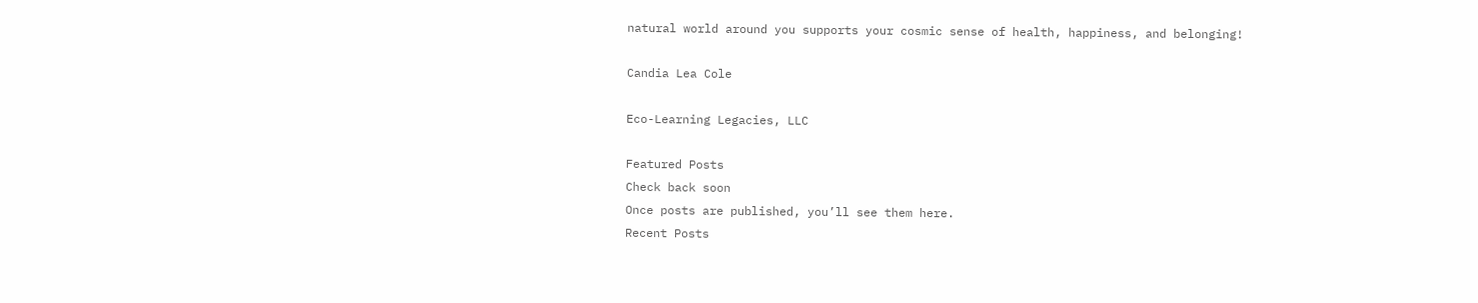natural world around you supports your cosmic sense of health, happiness, and belonging!

Candia Lea Cole

Eco-Learning Legacies, LLC

Featured Posts
Check back soon
Once posts are published, you’ll see them here.
Recent Posts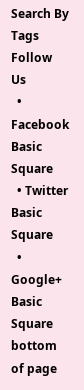Search By Tags
Follow Us
  • Facebook Basic Square
  • Twitter Basic Square
  • Google+ Basic Square
bottom of page